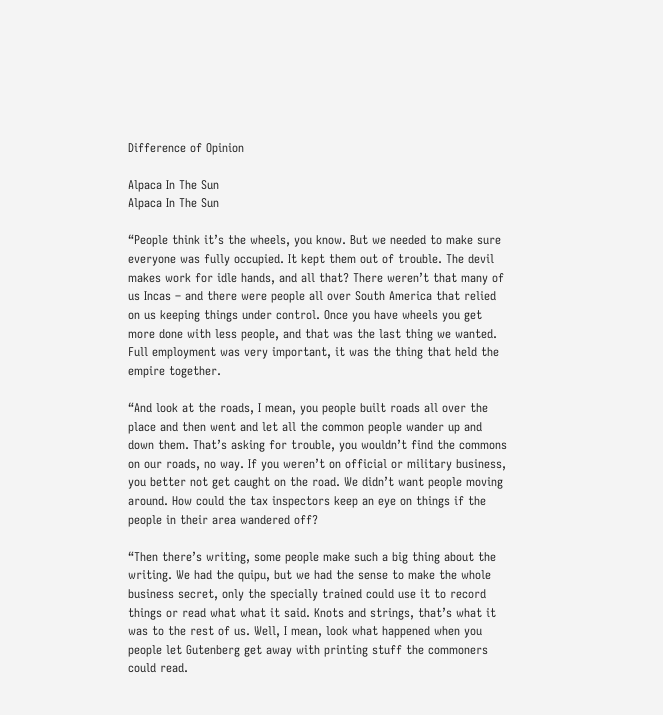Difference of Opinion

Alpaca In The Sun
Alpaca In The Sun

“People think it’s the wheels, you know. But we needed to make sure everyone was fully occupied. It kept them out of trouble. The devil makes work for idle hands, and all that? There weren’t that many of us Incas – and there were people all over South America that relied on us keeping things under control. Once you have wheels you get more done with less people, and that was the last thing we wanted. Full employment was very important, it was the thing that held the empire together.

“And look at the roads, I mean, you people built roads all over the place and then went and let all the common people wander up and down them. That’s asking for trouble, you wouldn’t find the commons on our roads, no way. If you weren’t on official or military business, you better not get caught on the road. We didn’t want people moving around. How could the tax inspectors keep an eye on things if the people in their area wandered off?

“Then there’s writing, some people make such a big thing about the writing. We had the quipu, but we had the sense to make the whole business secret, only the specially trained could use it to record things or read what what it said. Knots and strings, that’s what it was to the rest of us. Well, I mean, look what happened when you people let Gutenberg get away with printing stuff the commoners could read.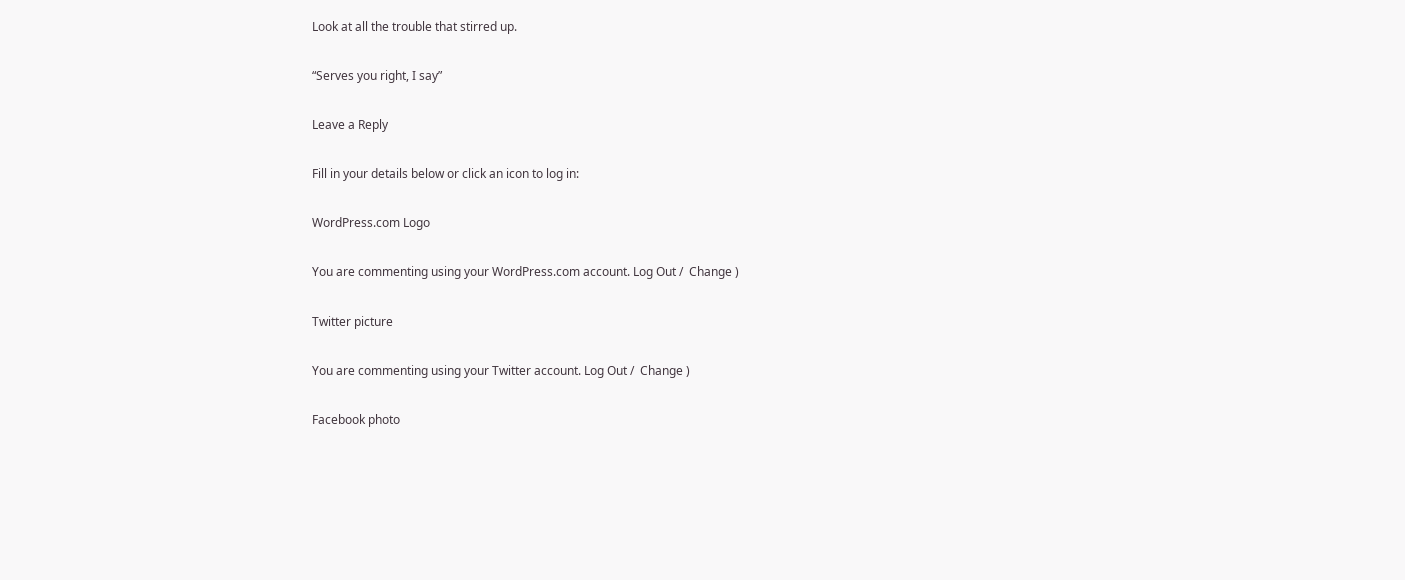Look at all the trouble that stirred up.

“Serves you right, I say”

Leave a Reply

Fill in your details below or click an icon to log in:

WordPress.com Logo

You are commenting using your WordPress.com account. Log Out /  Change )

Twitter picture

You are commenting using your Twitter account. Log Out /  Change )

Facebook photo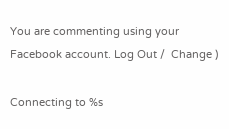You are commenting using your Facebook account. Log Out /  Change )

Connecting to %s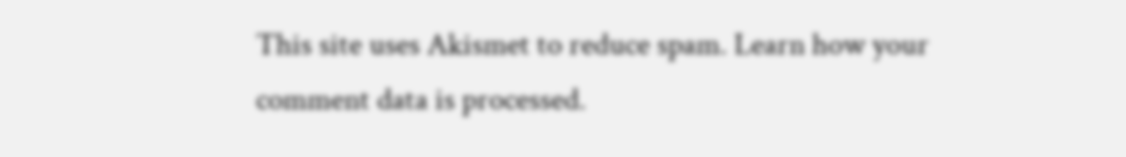This site uses Akismet to reduce spam. Learn how your comment data is processed.